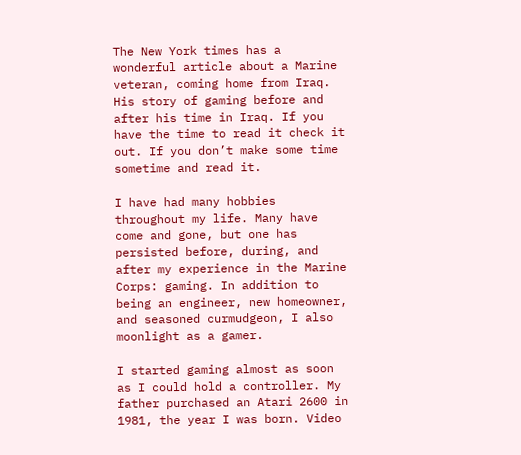The New York times has a wonderful article about a Marine veteran, coming home from Iraq. His story of gaming before and after his time in Iraq. If you have the time to read it check it out. If you don’t make some time sometime and read it.

I have had many hobbies throughout my life. Many have come and gone, but one has persisted before, during, and after my experience in the Marine Corps: gaming. In addition to being an engineer, new homeowner, and seasoned curmudgeon, I also moonlight as a gamer.

I started gaming almost as soon as I could hold a controller. My father purchased an Atari 2600 in 1981, the year I was born. Video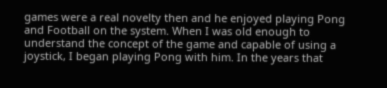games were a real novelty then and he enjoyed playing Pong and Football on the system. When I was old enough to understand the concept of the game and capable of using a joystick, I began playing Pong with him. In the years that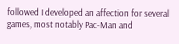followed I developed an affection for several games, most notably Pac-Man and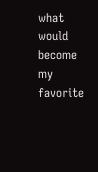what would become my favorite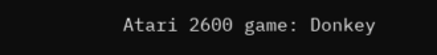Atari 2600 game: Donkey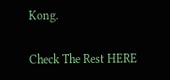Kong.

Check The Rest HERE